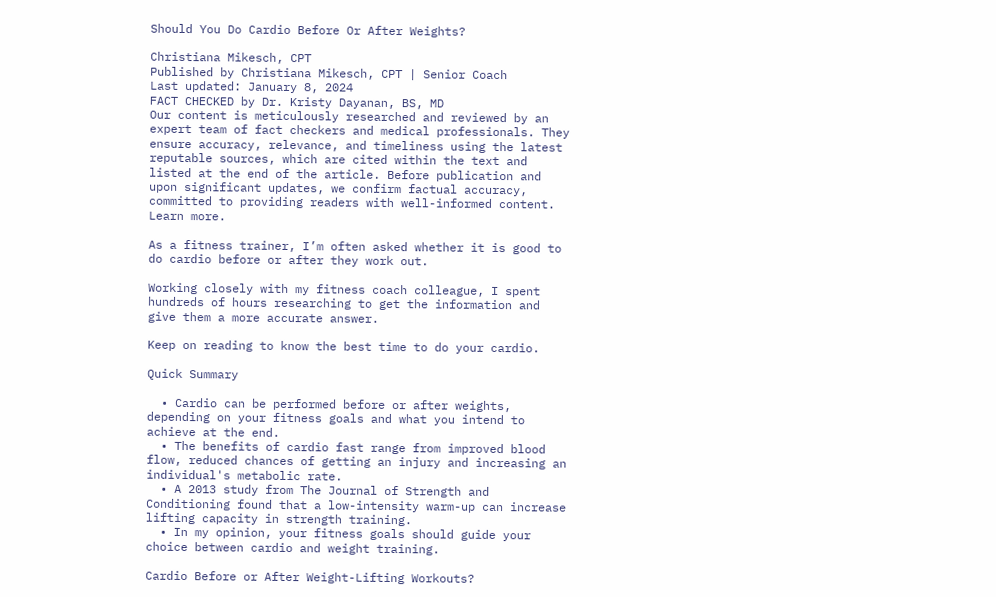Should You Do Cardio Before Or After Weights?

Christiana Mikesch, CPT
Published by Christiana Mikesch, CPT | Senior Coach
Last updated: January 8, 2024
FACT CHECKED by Dr. Kristy Dayanan, BS, MD
Our content is meticulously researched and reviewed by an expert team of fact checkers and medical professionals. They ensure accuracy, relevance, and timeliness using the latest reputable sources, which are cited within the text and listed at the end of the article. Before publication and upon significant updates, we confirm factual accuracy, committed to providing readers with well-informed content. Learn more.

As a fitness trainer, I’m often asked whether it is good to do cardio before or after they work out.

Working closely with my fitness coach colleague, I spent hundreds of hours researching to get the information and give them a more accurate answer.

Keep on reading to know the best time to do your cardio.

Quick Summary

  • Cardio can be performed before or after weights, depending on your fitness goals and what you intend to achieve at the end.
  • The benefits of cardio fast range from improved blood flow, reduced chances of getting an injury and increasing an individual's metabolic rate.
  • A 2013 study from The Journal of Strength and Conditioning found that a low-intensity warm-up can increase lifting capacity in strength training.
  • In my opinion, your fitness goals should guide your choice between cardio and weight training.

Cardio Before or After Weight-Lifting Workouts?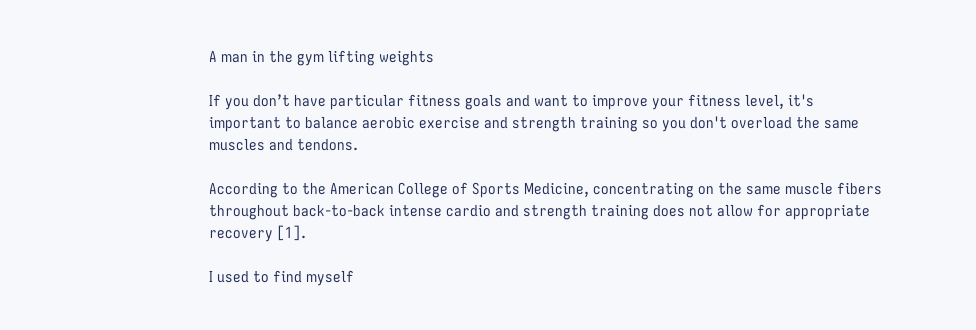A man in the gym lifting weights

If you don’t have particular fitness goals and want to improve your fitness level, it's important to balance aerobic exercise and strength training so you don't overload the same muscles and tendons.

According to the American College of Sports Medicine, concentrating on the same muscle fibers throughout back-to-back intense cardio and strength training does not allow for appropriate recovery [1].

I used to find myself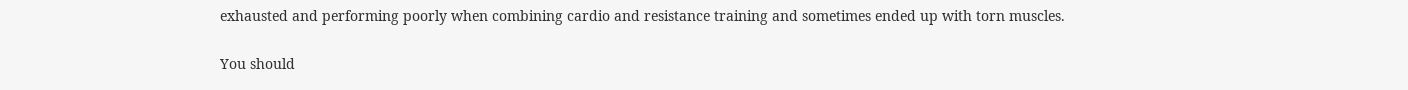exhausted and performing poorly when combining cardio and resistance training and sometimes ended up with torn muscles.

You should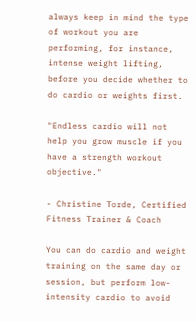always keep in mind the type of workout you are performing, for instance, intense weight lifting, before you decide whether to do cardio or weights first.

"Endless cardio will not help you grow muscle if you have a strength workout objective."

- Christine Torde, Certified Fitness Trainer & Coach

You can do cardio and weight training on the same day or session, but perform low-intensity cardio to avoid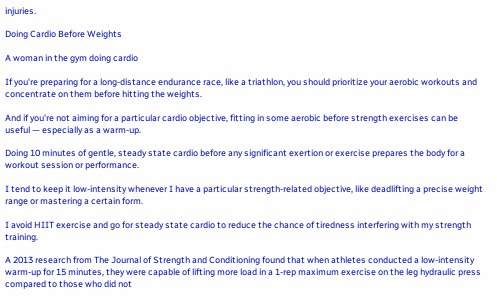injuries.

Doing Cardio Before Weights

A woman in the gym doing cardio

If you're preparing for a long-distance endurance race, like a triathlon, you should prioritize your aerobic workouts and concentrate on them before hitting the weights.

And if you're not aiming for a particular cardio objective, fitting in some aerobic before strength exercises can be useful — especially as a warm-up.

Doing 10 minutes of gentle, steady state cardio before any significant exertion or exercise prepares the body for a workout session or performance.

I tend to keep it low-intensity whenever I have a particular strength-related objective, like deadlifting a precise weight range or mastering a certain form.

I avoid HIIT exercise and go for steady state cardio to reduce the chance of tiredness interfering with my strength training.

A 2013 research from The Journal of Strength and Conditioning found that when athletes conducted a low-intensity warm-up for 15 minutes, they were capable of lifting more load in a 1-rep maximum exercise on the leg hydraulic press compared to those who did not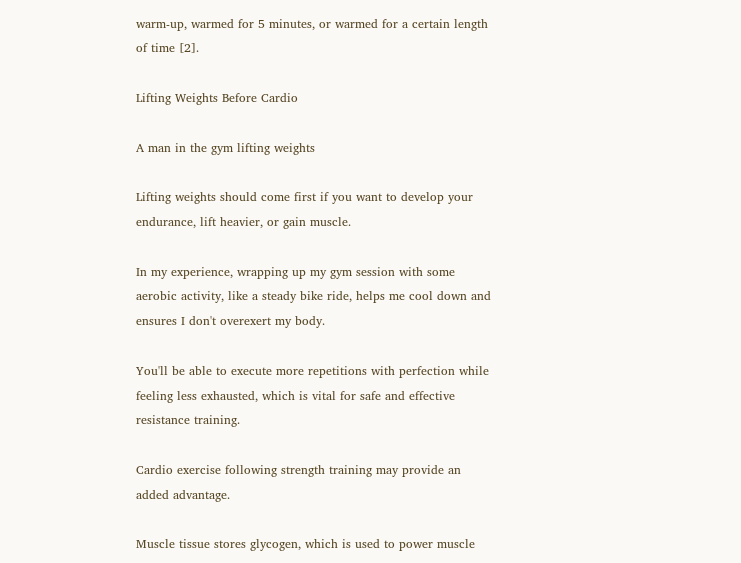warm-up, warmed for 5 minutes, or warmed for a certain length of time [2].

Lifting Weights Before Cardio

A man in the gym lifting weights

Lifting weights should come first if you want to develop your endurance, lift heavier, or gain muscle.

In my experience, wrapping up my gym session with some aerobic activity, like a steady bike ride, helps me cool down and ensures I don't overexert my body.

You'll be able to execute more repetitions with perfection while feeling less exhausted, which is vital for safe and effective resistance training.

Cardio exercise following strength training may provide an added advantage.

Muscle tissue stores glycogen, which is used to power muscle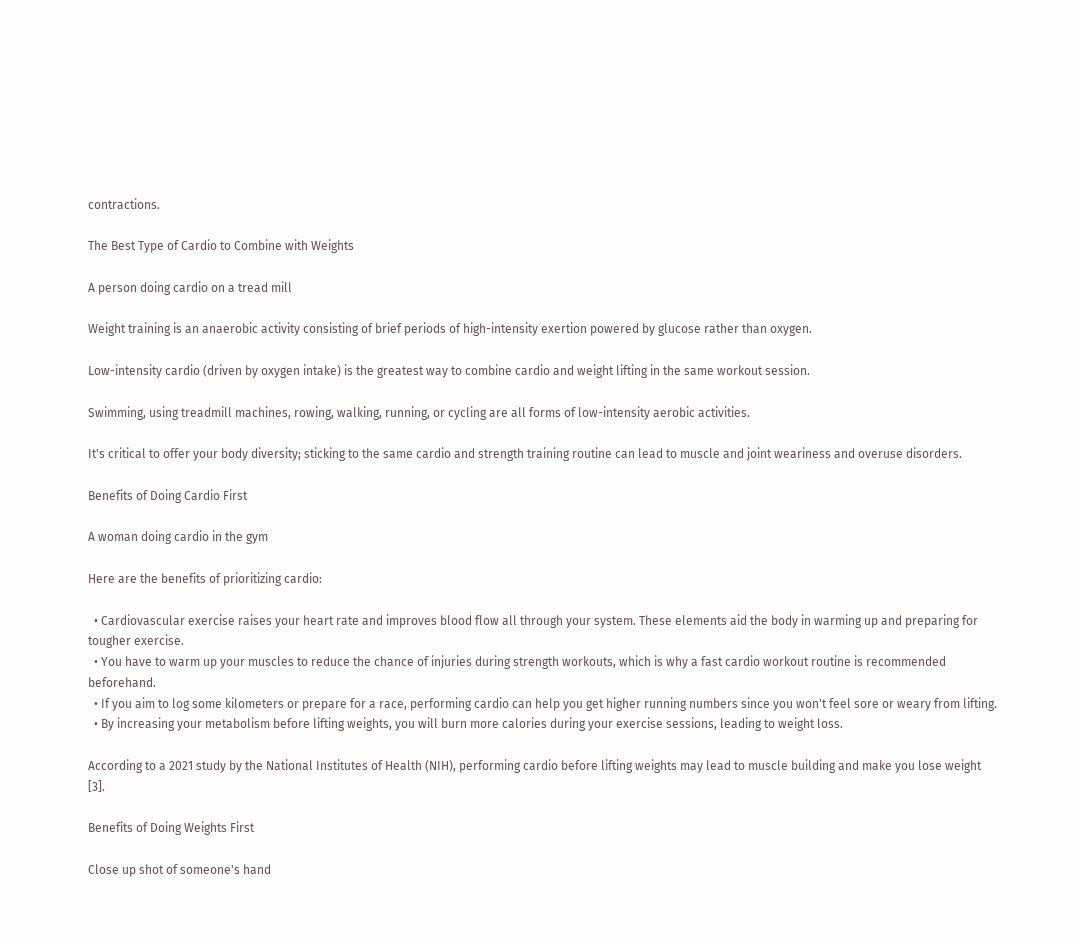contractions.

The Best Type of Cardio to Combine with Weights

A person doing cardio on a tread mill

Weight training is an anaerobic activity consisting of brief periods of high-intensity exertion powered by glucose rather than oxygen.

Low-intensity cardio (driven by oxygen intake) is the greatest way to combine cardio and weight lifting in the same workout session.

Swimming, using treadmill machines, rowing, walking, running, or cycling are all forms of low-intensity aerobic activities.

It's critical to offer your body diversity; sticking to the same cardio and strength training routine can lead to muscle and joint weariness and overuse disorders.

Benefits of Doing Cardio First

A woman doing cardio in the gym

Here are the benefits of prioritizing cardio:

  • Cardiovascular exercise raises your heart rate and improves blood flow all through your system. These elements aid the body in warming up and preparing for tougher exercise.
  • You have to warm up your muscles to reduce the chance of injuries during strength workouts, which is why a fast cardio workout routine is recommended beforehand.
  • If you aim to log some kilometers or prepare for a race, performing cardio can help you get higher running numbers since you won't feel sore or weary from lifting.
  • By increasing your metabolism before lifting weights, you will burn more calories during your exercise sessions, leading to weight loss.

According to a 2021 study by the National Institutes of Health (NIH), performing cardio before lifting weights may lead to muscle building and make you lose weight [3].

Benefits of Doing Weights First

Close up shot of someone's hand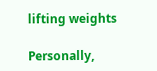lifting weights

Personally,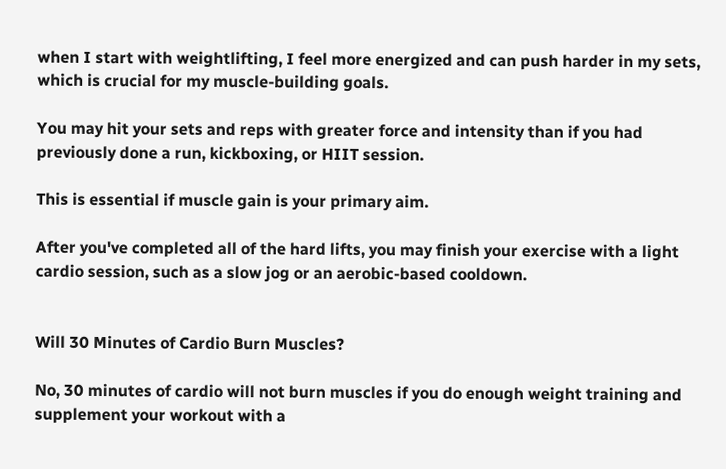when I start with weightlifting, I feel more energized and can push harder in my sets, which is crucial for my muscle-building goals.

You may hit your sets and reps with greater force and intensity than if you had previously done a run, kickboxing, or HIIT session.

This is essential if muscle gain is your primary aim.

After you've completed all of the hard lifts, you may finish your exercise with a light cardio session, such as a slow jog or an aerobic-based cooldown.


Will 30 Minutes of Cardio Burn Muscles?

No, 30 minutes of cardio will not burn muscles if you do enough weight training and supplement your workout with a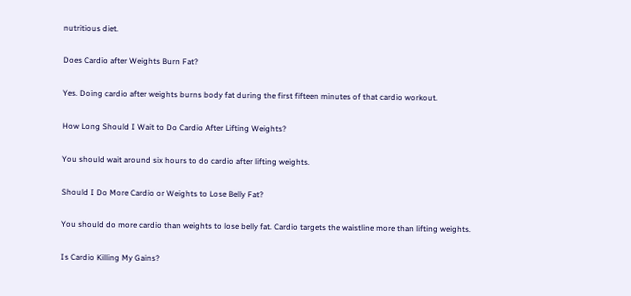nutritious diet.

Does Cardio after Weights Burn Fat?

Yes. Doing cardio after weights burns body fat during the first fifteen minutes of that cardio workout.

How Long Should I Wait to Do Cardio After Lifting Weights?

You should wait around six hours to do cardio after lifting weights.

Should I Do More Cardio or Weights to Lose Belly Fat?

You should do more cardio than weights to lose belly fat. Cardio targets the waistline more than lifting weights.

Is Cardio Killing My Gains?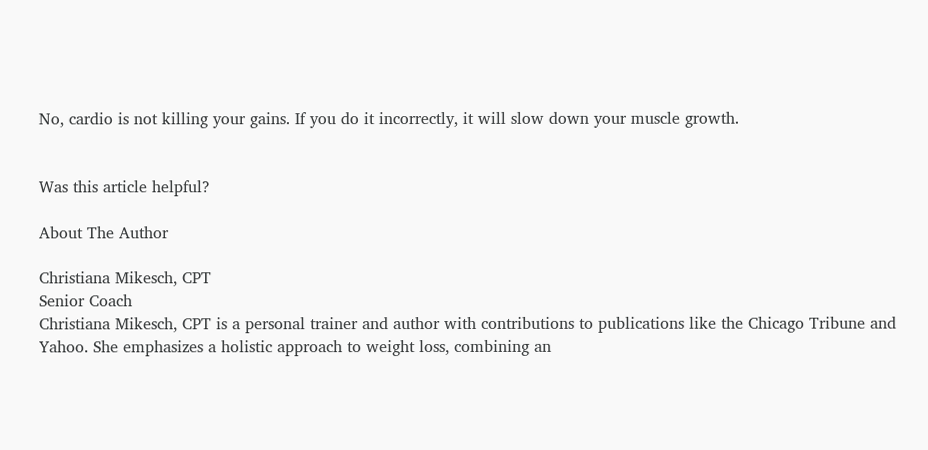No, cardio is not killing your gains. If you do it incorrectly, it will slow down your muscle growth.


Was this article helpful?

About The Author

Christiana Mikesch, CPT
Senior Coach
Christiana Mikesch, CPT is a personal trainer and author with contributions to publications like the Chicago Tribune and Yahoo. She emphasizes a holistic approach to weight loss, combining an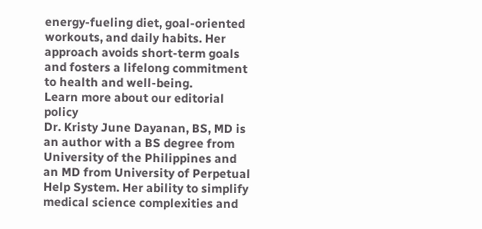energy-fueling diet, goal-oriented workouts, and daily habits. Her approach avoids short-term goals and fosters a lifelong commitment to health and well-being.
Learn more about our editorial policy
Dr. Kristy June Dayanan, BS, MD is an author with a BS degree from University of the Philippines and an MD from University of Perpetual Help System. Her ability to simplify medical science complexities and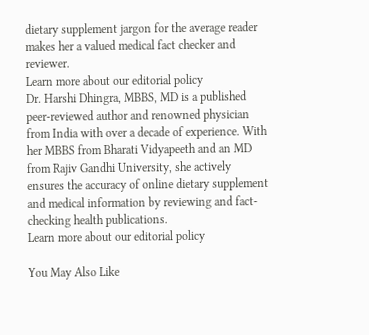dietary supplement jargon for the average reader makes her a valued medical fact checker and reviewer.
Learn more about our editorial policy
Dr. Harshi Dhingra, MBBS, MD is a published peer-reviewed author and renowned physician from India with over a decade of experience. With her MBBS from Bharati Vidyapeeth and an MD from Rajiv Gandhi University, she actively ensures the accuracy of online dietary supplement and medical information by reviewing and fact-checking health publications.
Learn more about our editorial policy

You May Also Like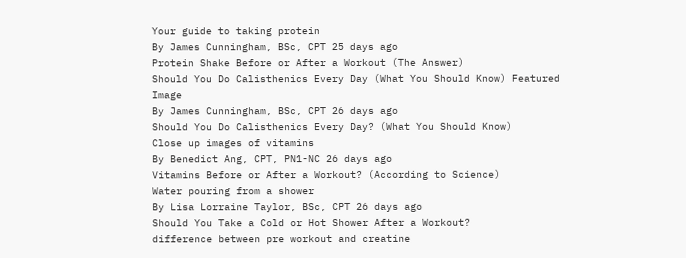Your guide to taking protein
By James Cunningham, BSc, CPT 25 days ago
Protein Shake Before or After a Workout (The Answer)
Should You Do Calisthenics Every Day (What You Should Know) Featured Image
By James Cunningham, BSc, CPT 26 days ago
Should You Do Calisthenics Every Day? (What You Should Know)
Close up images of vitamins
By Benedict Ang, CPT, PN1-NC 26 days ago
Vitamins Before or After a Workout? (According to Science)
Water pouring from a shower
By Lisa Lorraine Taylor, BSc, CPT 26 days ago
Should You Take a Cold or Hot Shower After a Workout?
difference between pre workout and creatine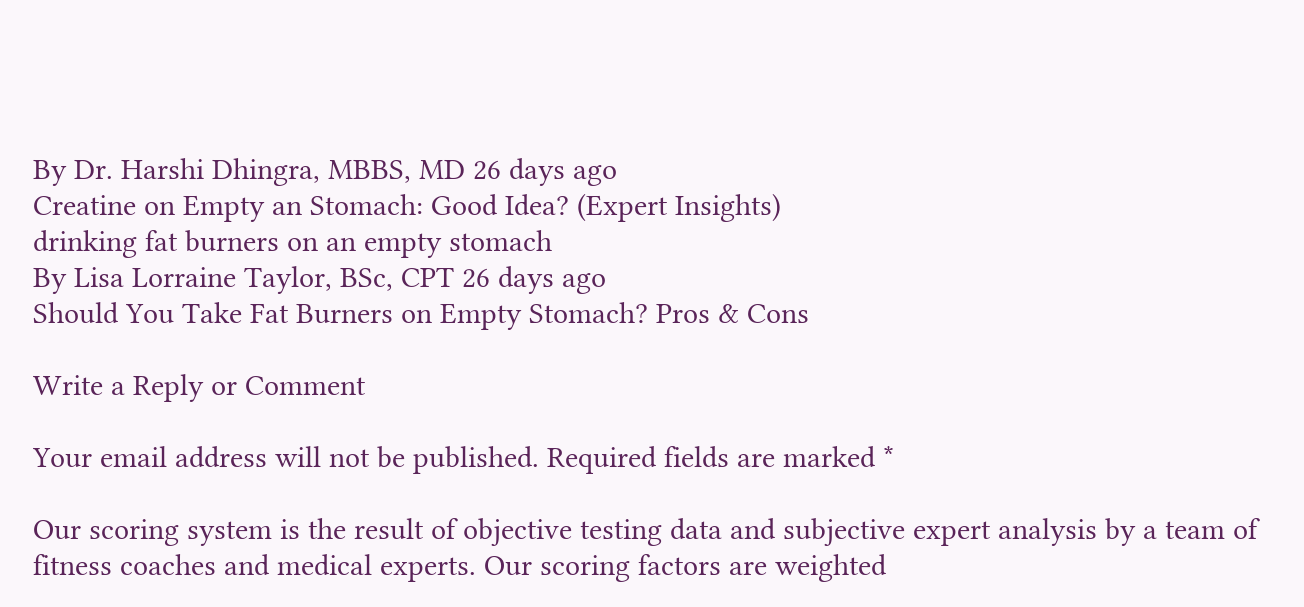By Dr. Harshi Dhingra, MBBS, MD 26 days ago
Creatine on Empty an Stomach: Good Idea? (Expert Insights)
drinking fat burners on an empty stomach
By Lisa Lorraine Taylor, BSc, CPT 26 days ago
Should You Take Fat Burners on Empty Stomach? Pros & Cons

Write a Reply or Comment

Your email address will not be published. Required fields are marked *

Our scoring system is the result of objective testing data and subjective expert analysis by a team of fitness coaches and medical experts. Our scoring factors are weighted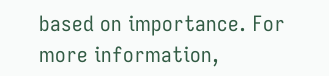based on importance. For more information,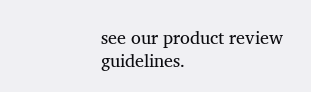see our product review guidelines.